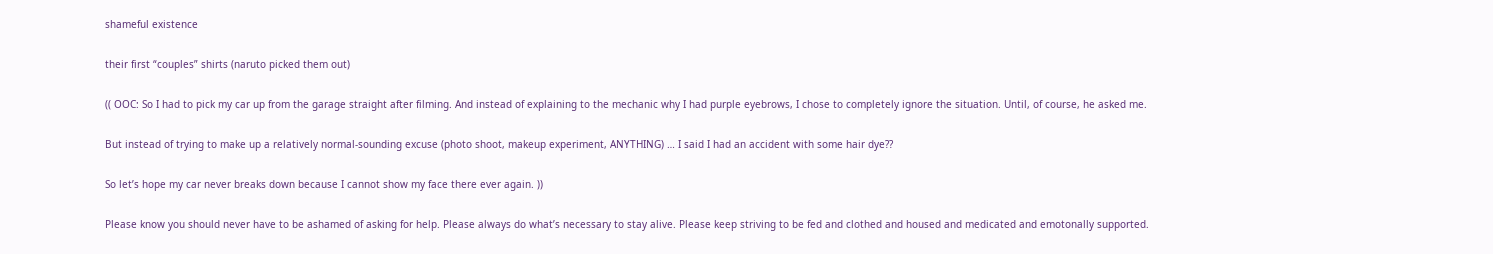shameful existence

their first “couples” shirts (naruto picked them out)

(( OOC: So I had to pick my car up from the garage straight after filming. And instead of explaining to the mechanic why I had purple eyebrows, I chose to completely ignore the situation. Until, of course, he asked me.

But instead of trying to make up a relatively normal-sounding excuse (photo shoot, makeup experiment, ANYTHING) … I said I had an accident with some hair dye??

So let’s hope my car never breaks down because I cannot show my face there ever again. ))

Please know you should never have to be ashamed of asking for help. Please always do what’s necessary to stay alive. Please keep striving to be fed and clothed and housed and medicated and emotonally supported.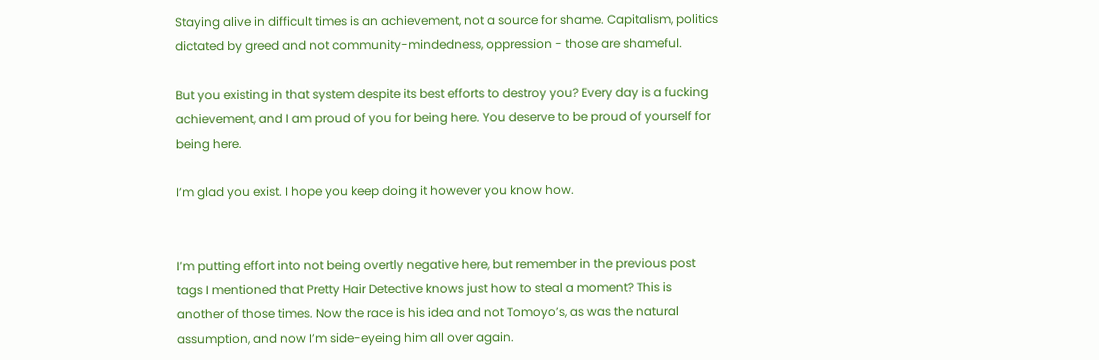Staying alive in difficult times is an achievement, not a source for shame. Capitalism, politics dictated by greed and not community-mindedness, oppression - those are shameful.

But you existing in that system despite its best efforts to destroy you? Every day is a fucking achievement, and I am proud of you for being here. You deserve to be proud of yourself for being here.

I’m glad you exist. I hope you keep doing it however you know how.


I’m putting effort into not being overtly negative here, but remember in the previous post tags I mentioned that Pretty Hair Detective knows just how to steal a moment? This is another of those times. Now the race is his idea and not Tomoyo’s, as was the natural assumption, and now I’m side-eyeing him all over again.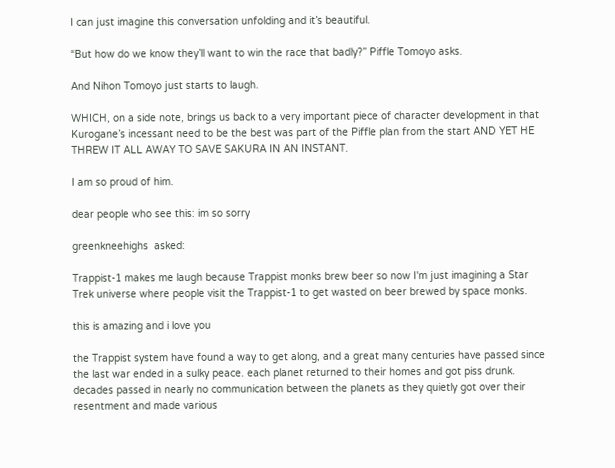I can just imagine this conversation unfolding and it’s beautiful.

“But how do we know they’ll want to win the race that badly?” Piffle Tomoyo asks.

And Nihon Tomoyo just starts to laugh.

WHICH, on a side note, brings us back to a very important piece of character development in that Kurogane’s incessant need to be the best was part of the Piffle plan from the start AND YET HE THREW IT ALL AWAY TO SAVE SAKURA IN AN INSTANT.

I am so proud of him.

dear people who see this: im so sorry

greenkneehighs  asked:

Trappist-1 makes me laugh because Trappist monks brew beer so now I'm just imagining a Star Trek universe where people visit the Trappist-1 to get wasted on beer brewed by space monks.

this is amazing and i love you

the Trappist system have found a way to get along, and a great many centuries have passed since the last war ended in a sulky peace. each planet returned to their homes and got piss drunk. decades passed in nearly no communication between the planets as they quietly got over their resentment and made various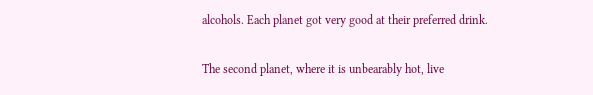alcohols. Each planet got very good at their preferred drink.

The second planet, where it is unbearably hot, live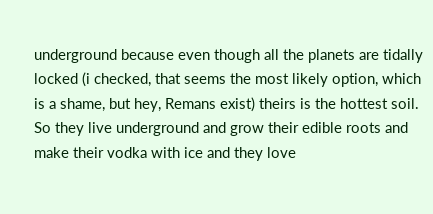underground because even though all the planets are tidally locked (i checked, that seems the most likely option, which is a shame, but hey, Remans exist) theirs is the hottest soil. So they live underground and grow their edible roots and make their vodka with ice and they love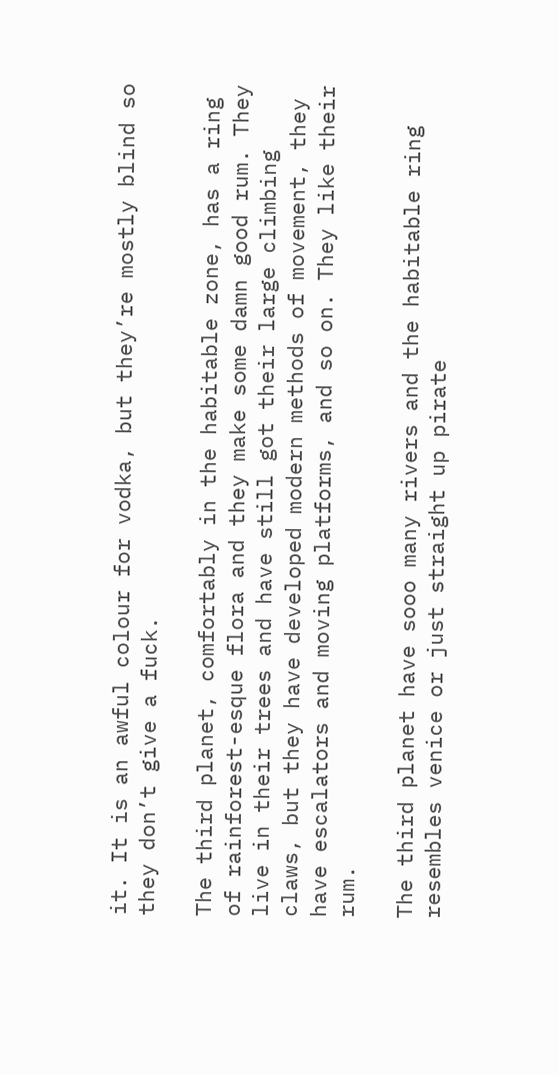it. It is an awful colour for vodka, but they’re mostly blind so they don’t give a fuck.

The third planet, comfortably in the habitable zone, has a ring of rainforest-esque flora and they make some damn good rum. They live in their trees and have still got their large climbing claws, but they have developed modern methods of movement, they have escalators and moving platforms, and so on. They like their rum.

The third planet have sooo many rivers and the habitable ring resembles venice or just straight up pirate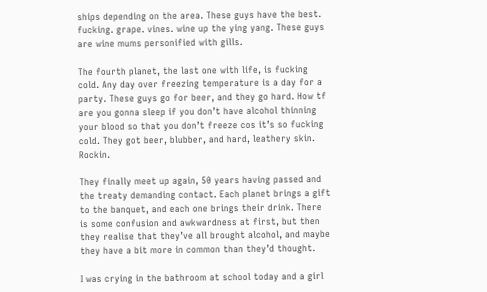ships depending on the area. These guys have the best. fucking. grape. vines. wine up the ying yang. These guys are wine mums personified with gills.

The fourth planet, the last one with life, is fucking cold. Any day over freezing temperature is a day for a party. These guys go for beer, and they go hard. How tf are you gonna sleep if you don’t have alcohol thinning your blood so that you don’t freeze cos it’s so fucking cold. They got beer, blubber, and hard, leathery skin. Rockin.

They finally meet up again, 50 years having passed and the treaty demanding contact. Each planet brings a gift to the banquet, and each one brings their drink. There is some confusion and awkwardness at first, but then they realise that they’ve all brought alcohol, and maybe they have a bit more in common than they’d thought.

I was crying in the bathroom at school today and a girl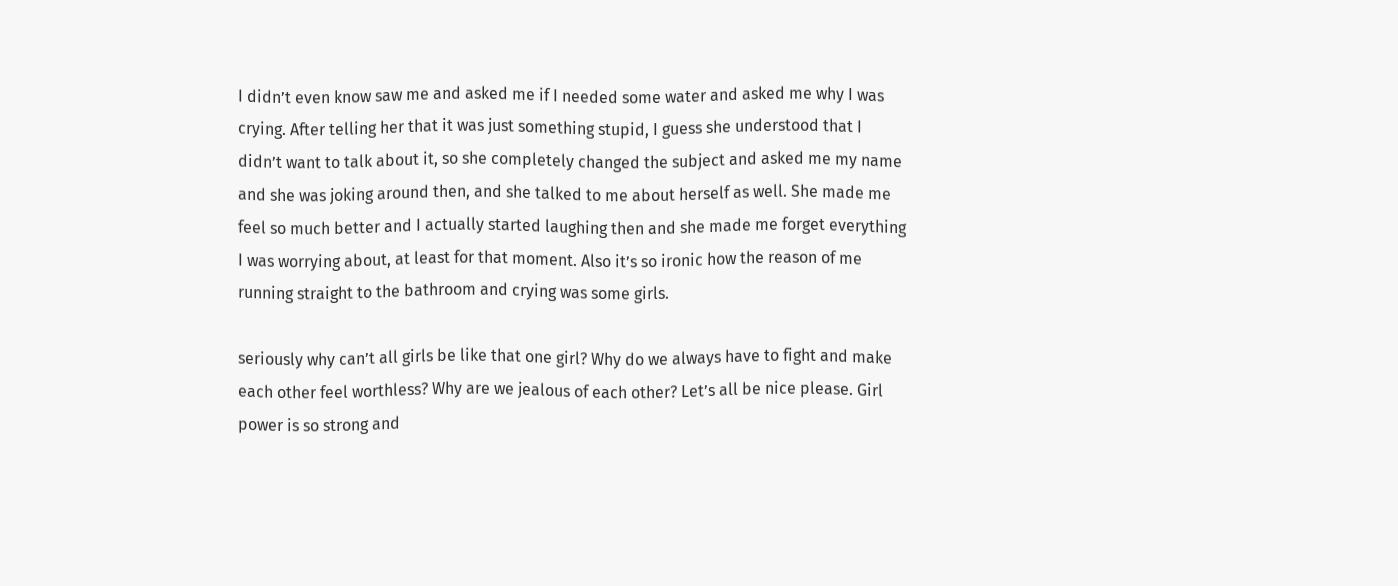I didn’t even know saw me and asked me if I needed some water and asked me why I was crying. After telling her that it was just something stupid, I guess she understood that I didn’t want to talk about it, so she completely changed the subject and asked me my name and she was joking around then, and she talked to me about herself as well. She made me feel so much better and I actually started laughing then and she made me forget everything I was worrying about, at least for that moment. Also it’s so ironic how the reason of me running straight to the bathroom and crying was some girls.

seriously why can’t all girls be like that one girl? Why do we always have to fight and make each other feel worthless? Why are we jealous of each other? Let’s all be nice please. Girl power is so strong and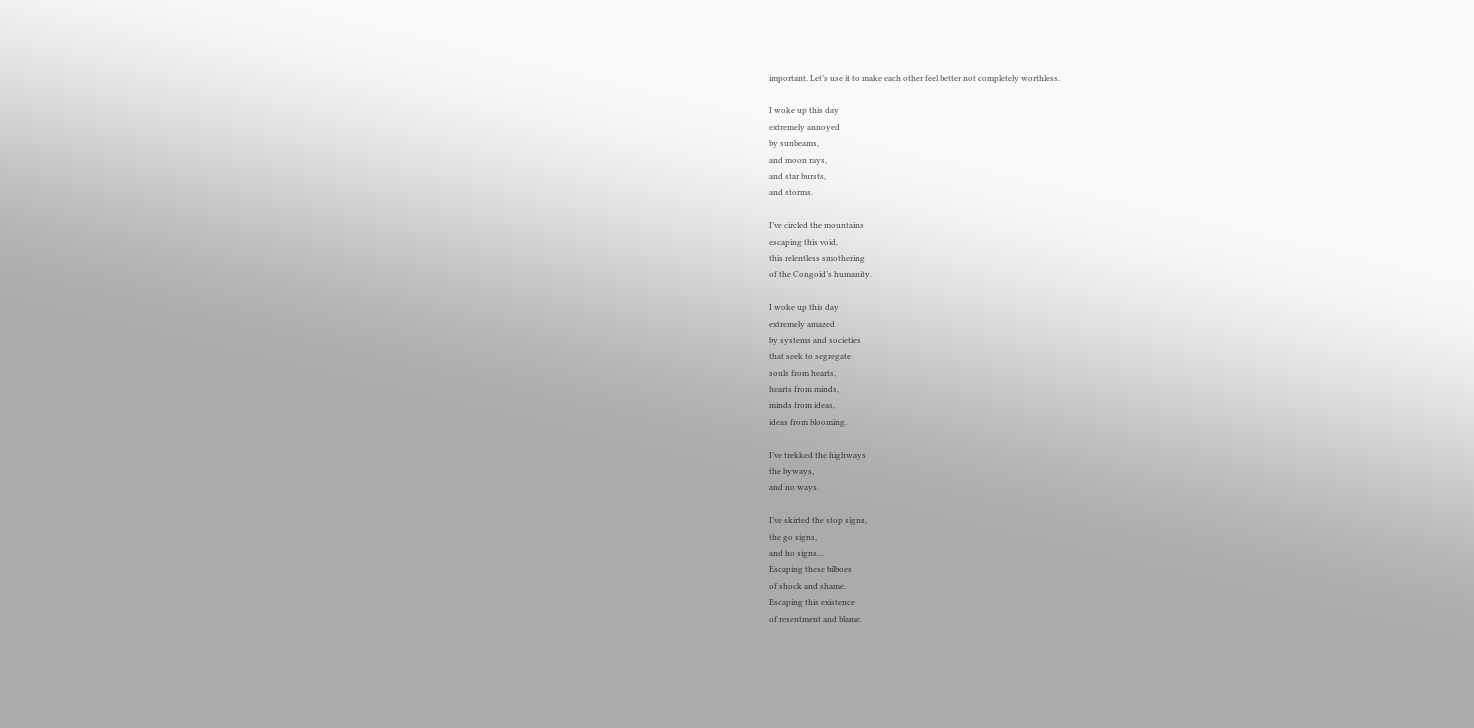important. Let’s use it to make each other feel better not completely worthless.

I woke up this day
extremely annoyed
by sunbeams,
and moon rays,
and star bursts,
and storms.

I’ve circled the mountains
escaping this void,
this relentless smothering
of the Congoid’s humanity.

I woke up this day
extremely amazed
by systems and societies
that seek to segregate
souls from hearts,
hearts from minds,
minds from ideas,
ideas from blooming.

I’ve trekked the highways
the byways,
and no ways.

I’ve skirted the stop signs,
the go signs,
and ho signs…
Escaping these bilboes
of shock and shame.
Escaping this existence
of resentment and blame.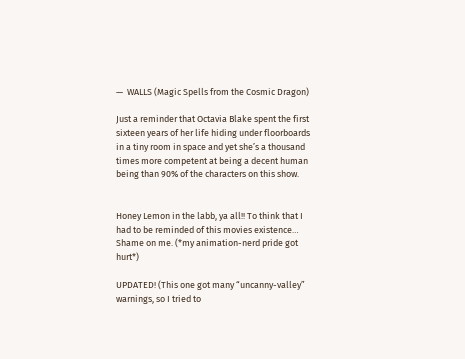—  WALLS (Magic Spells from the Cosmic Dragon)

Just a reminder that Octavia Blake spent the first sixteen years of her life hiding under floorboards in a tiny room in space and yet she’s a thousand times more competent at being a decent human being than 90% of the characters on this show.


Honey Lemon in the labb, ya all!! To think that I had to be reminded of this movies existence… Shame on me. (*my animation-nerd pride got hurt*)

UPDATED! (This one got many “uncanny-valley” warnings, so I tried to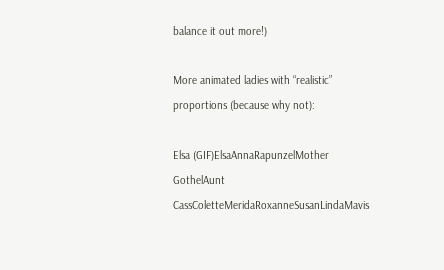balance it out more!)

More animated ladies with “realistic” proportions (because why not):

Elsa (GIF)ElsaAnnaRapunzelMother GothelAunt CassColetteMeridaRoxanneSusanLindaMavis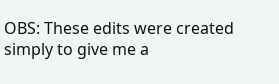OBS: These edits were created simply to give me a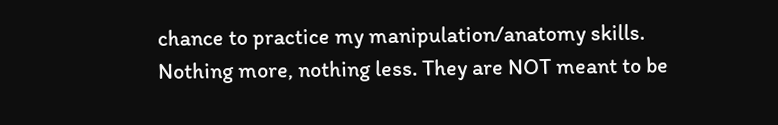chance to practice my manipulation/anatomy skills. Nothing more, nothing less. They are NOT meant to be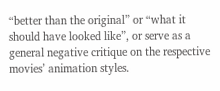“better than the original” or “what it should have looked like”, or serve as a general negative critique on the respective movies’ animation styles.